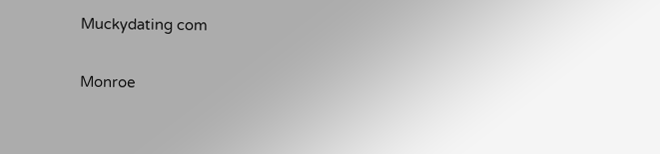Muckydating com

Monroe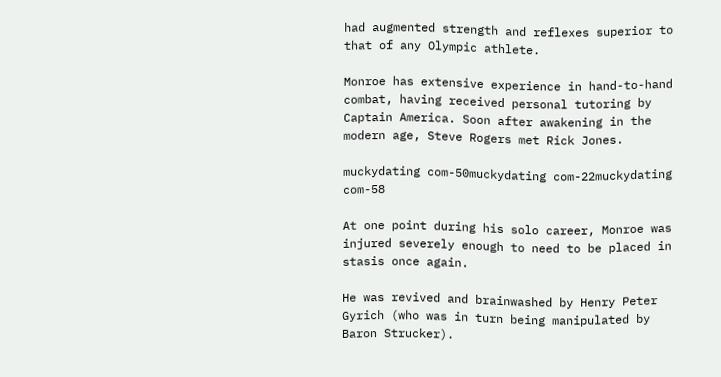had augmented strength and reflexes superior to that of any Olympic athlete.

Monroe has extensive experience in hand-to-hand combat, having received personal tutoring by Captain America. Soon after awakening in the modern age, Steve Rogers met Rick Jones.

muckydating com-50muckydating com-22muckydating com-58

At one point during his solo career, Monroe was injured severely enough to need to be placed in stasis once again.

He was revived and brainwashed by Henry Peter Gyrich (who was in turn being manipulated by Baron Strucker).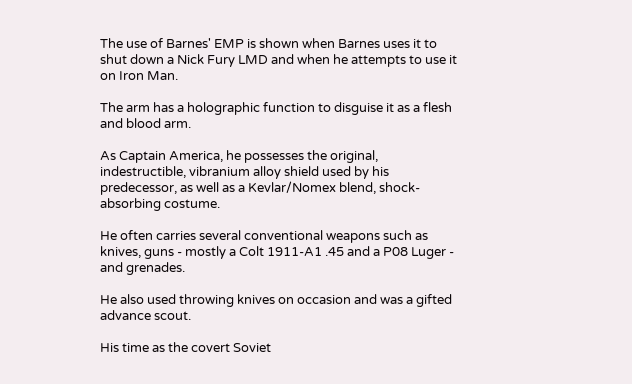The use of Barnes' EMP is shown when Barnes uses it to shut down a Nick Fury LMD and when he attempts to use it on Iron Man.

The arm has a holographic function to disguise it as a flesh and blood arm.

As Captain America, he possesses the original, indestructible, vibranium alloy shield used by his predecessor, as well as a Kevlar/Nomex blend, shock-absorbing costume.

He often carries several conventional weapons such as knives, guns - mostly a Colt 1911-A1 .45 and a P08 Luger - and grenades.

He also used throwing knives on occasion and was a gifted advance scout.

His time as the covert Soviet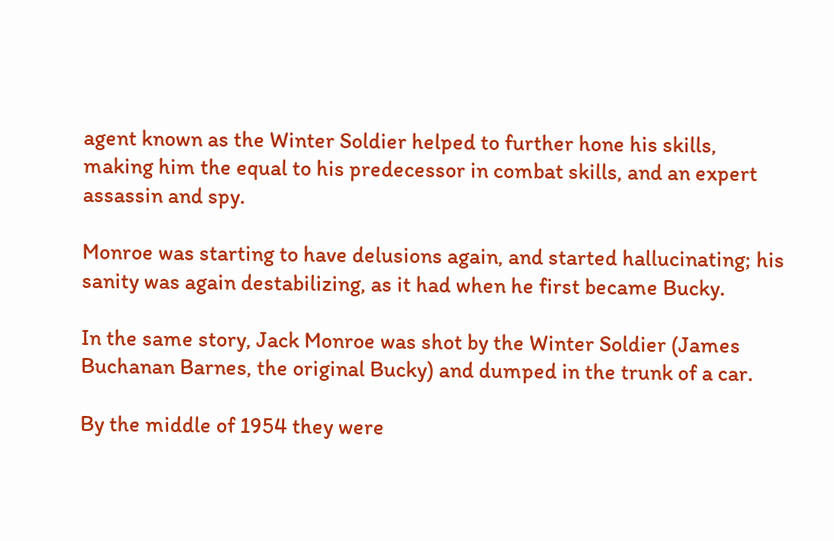agent known as the Winter Soldier helped to further hone his skills, making him the equal to his predecessor in combat skills, and an expert assassin and spy.

Monroe was starting to have delusions again, and started hallucinating; his sanity was again destabilizing, as it had when he first became Bucky.

In the same story, Jack Monroe was shot by the Winter Soldier (James Buchanan Barnes, the original Bucky) and dumped in the trunk of a car.

By the middle of 1954 they were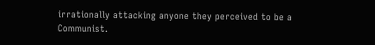irrationally attacking anyone they perceived to be a Communist.